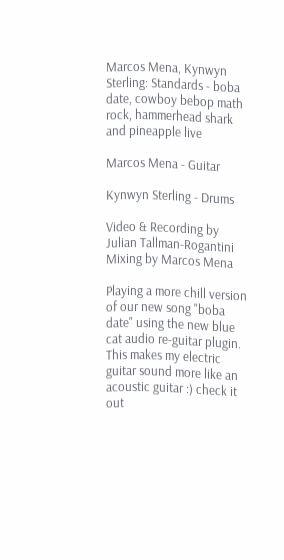Marcos Mena, Kynwyn Sterling: Standards - boba date, cowboy bebop math rock, hammerhead shark and pineapple live

Marcos Mena - Guitar

Kynwyn Sterling - Drums

Video & Recording by Julian Tallman-Rogantini
Mixing by Marcos Mena

Playing a more chill version of our new song "boba date" using the new blue cat audio re-guitar plugin. This makes my electric guitar sound more like an acoustic guitar :) check it out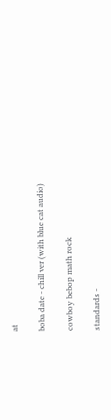at

boba date - chill ver (with blue cat audio)

cowboy bebop math rock

standards -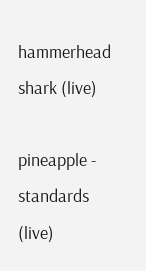hammerhead shark (live)

pineapple - standards (live)